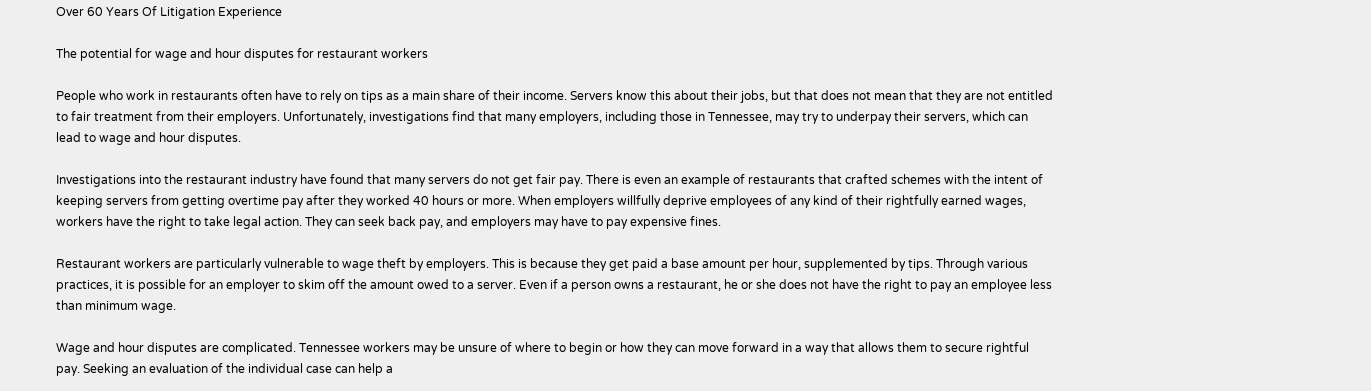Over 60 Years Of Litigation Experience

The potential for wage and hour disputes for restaurant workers

People who work in restaurants often have to rely on tips as a main share of their income. Servers know this about their jobs, but that does not mean that they are not entitled to fair treatment from their employers. Unfortunately, investigations find that many employers, including those in Tennessee, may try to underpay their servers, which can lead to wage and hour disputes.

Investigations into the restaurant industry have found that many servers do not get fair pay. There is even an example of restaurants that crafted schemes with the intent of keeping servers from getting overtime pay after they worked 40 hours or more. When employers willfully deprive employees of any kind of their rightfully earned wages, workers have the right to take legal action. They can seek back pay, and employers may have to pay expensive fines.

Restaurant workers are particularly vulnerable to wage theft by employers. This is because they get paid a base amount per hour, supplemented by tips. Through various practices, it is possible for an employer to skim off the amount owed to a server. Even if a person owns a restaurant, he or she does not have the right to pay an employee less than minimum wage.

Wage and hour disputes are complicated. Tennessee workers may be unsure of where to begin or how they can move forward in a way that allows them to secure rightful pay. Seeking an evaluation of the individual case can help a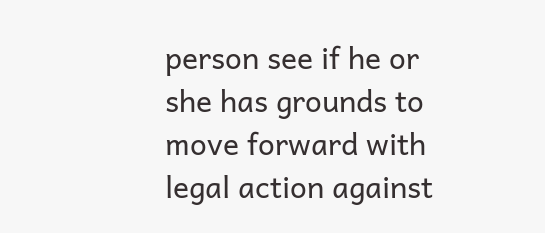person see if he or she has grounds to move forward with legal action against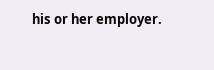his or her employer.